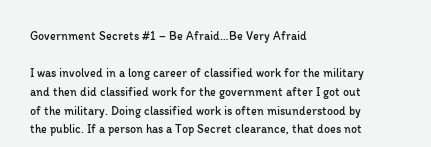Government Secrets #1 – Be Afraid…Be Very Afraid

I was involved in a long career of classified work for the military and then did classified work for the government after I got out of the military. Doing classified work is often misunderstood by the public. If a person has a Top Secret clearance, that does not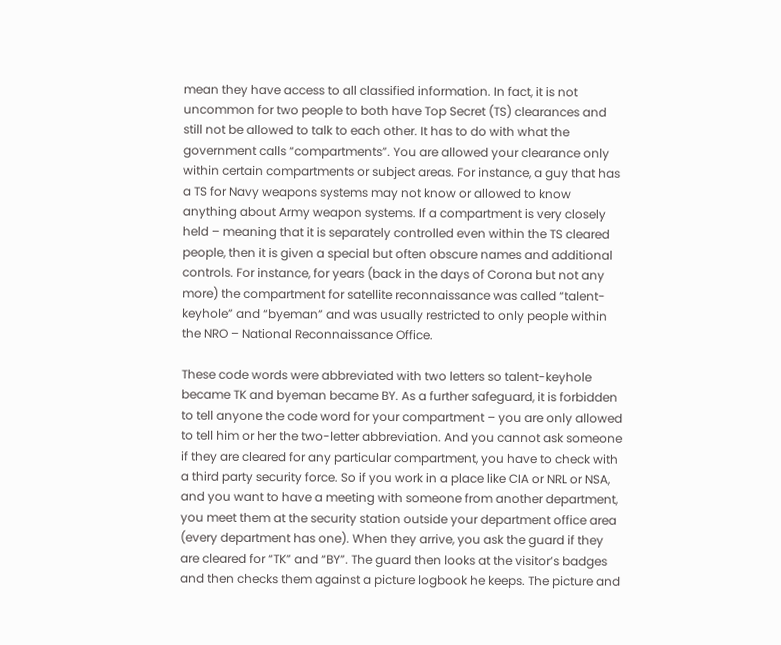mean they have access to all classified information. In fact, it is not uncommon for two people to both have Top Secret (TS) clearances and still not be allowed to talk to each other. It has to do with what the government calls “compartments”. You are allowed your clearance only within certain compartments or subject areas. For instance, a guy that has a TS for Navy weapons systems may not know or allowed to know anything about Army weapon systems. If a compartment is very closely held – meaning that it is separately controlled even within the TS cleared people, then it is given a special but often obscure names and additional controls. For instance, for years (back in the days of Corona but not any more) the compartment for satellite reconnaissance was called “talent-keyhole” and “byeman” and was usually restricted to only people within the NRO – National Reconnaissance Office.

These code words were abbreviated with two letters so talent-keyhole became TK and byeman became BY. As a further safeguard, it is forbidden to tell anyone the code word for your compartment – you are only allowed to tell him or her the two-letter abbreviation. And you cannot ask someone if they are cleared for any particular compartment, you have to check with a third party security force. So if you work in a place like CIA or NRL or NSA, and you want to have a meeting with someone from another department, you meet them at the security station outside your department office area (every department has one). When they arrive, you ask the guard if they are cleared for “TK” and “BY”. The guard then looks at the visitor’s badges and then checks them against a picture logbook he keeps. The picture and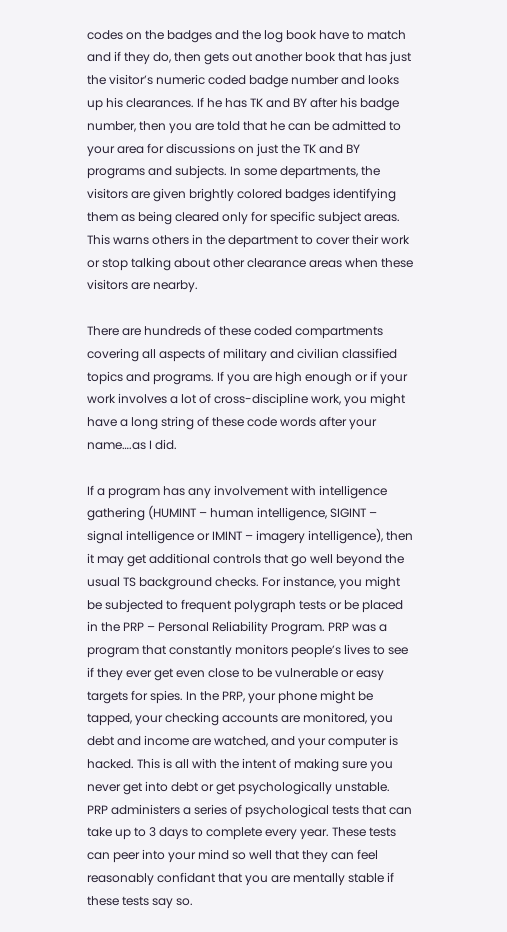codes on the badges and the log book have to match and if they do, then gets out another book that has just the visitor’s numeric coded badge number and looks up his clearances. If he has TK and BY after his badge number, then you are told that he can be admitted to your area for discussions on just the TK and BY programs and subjects. In some departments, the visitors are given brightly colored badges identifying them as being cleared only for specific subject areas. This warns others in the department to cover their work or stop talking about other clearance areas when these visitors are nearby.

There are hundreds of these coded compartments covering all aspects of military and civilian classified topics and programs. If you are high enough or if your work involves a lot of cross-discipline work, you might have a long string of these code words after your name….as I did.

If a program has any involvement with intelligence gathering (HUMINT – human intelligence, SIGINT – signal intelligence or IMINT – imagery intelligence), then it may get additional controls that go well beyond the usual TS background checks. For instance, you might be subjected to frequent polygraph tests or be placed in the PRP – Personal Reliability Program. PRP was a program that constantly monitors people’s lives to see if they ever get even close to be vulnerable or easy targets for spies. In the PRP, your phone might be tapped, your checking accounts are monitored, you debt and income are watched, and your computer is hacked. This is all with the intent of making sure you never get into debt or get psychologically unstable. PRP administers a series of psychological tests that can take up to 3 days to complete every year. These tests can peer into your mind so well that they can feel reasonably confidant that you are mentally stable if these tests say so.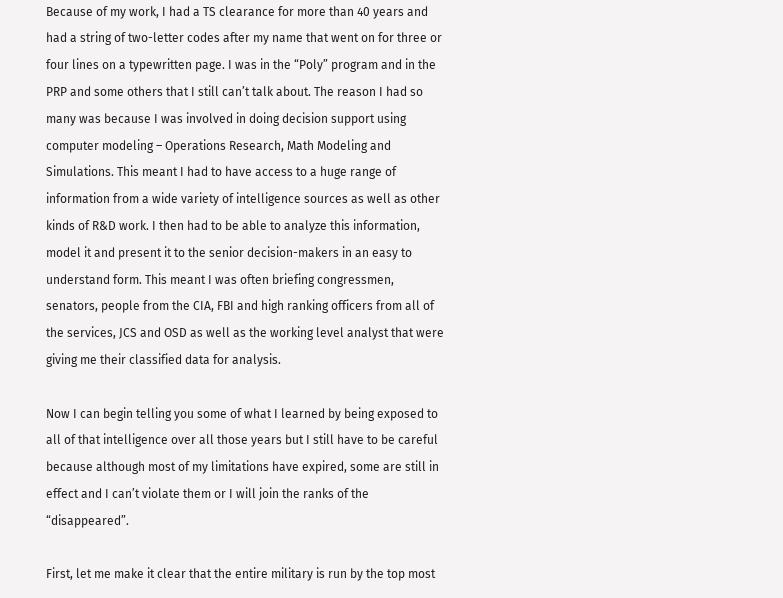Because of my work, I had a TS clearance for more than 40 years and had a string of two-letter codes after my name that went on for three or four lines on a typewritten page. I was in the “Poly” program and in the PRP and some others that I still can’t talk about. The reason I had so many was because I was involved in doing decision support using computer modeling – Operations Research, Math Modeling and Simulations. This meant I had to have access to a huge range of information from a wide variety of intelligence sources as well as other kinds of R&D work. I then had to be able to analyze this information, model it and present it to the senior decision-makers in an easy to understand form. This meant I was often briefing congressmen, senators, people from the CIA, FBI and high ranking officers from all of the services, JCS and OSD as well as the working level analyst that were giving me their classified data for analysis.

Now I can begin telling you some of what I learned by being exposed to all of that intelligence over all those years but I still have to be careful because although most of my limitations have expired, some are still in effect and I can’t violate them or I will join the ranks of the “disappeared”.

First, let me make it clear that the entire military is run by the top most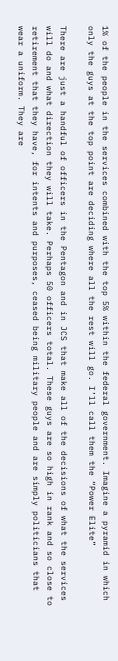1% of the people in the services combined with the top 5% within the federal government. Imagine a pyramid in which only the guys at the top point are deciding where all the rest will go. I’ll call them the “Power Elite”

There are just a handful of officers in the Pentagon and in JCS that make all of the decisions of what the services will do and what direction they will take. Perhaps 50 officers total. These guys are so high in rank and so close to retirement that they have, for intents and purposes, ceased being military people and are simply politicians that wear a uniform. They are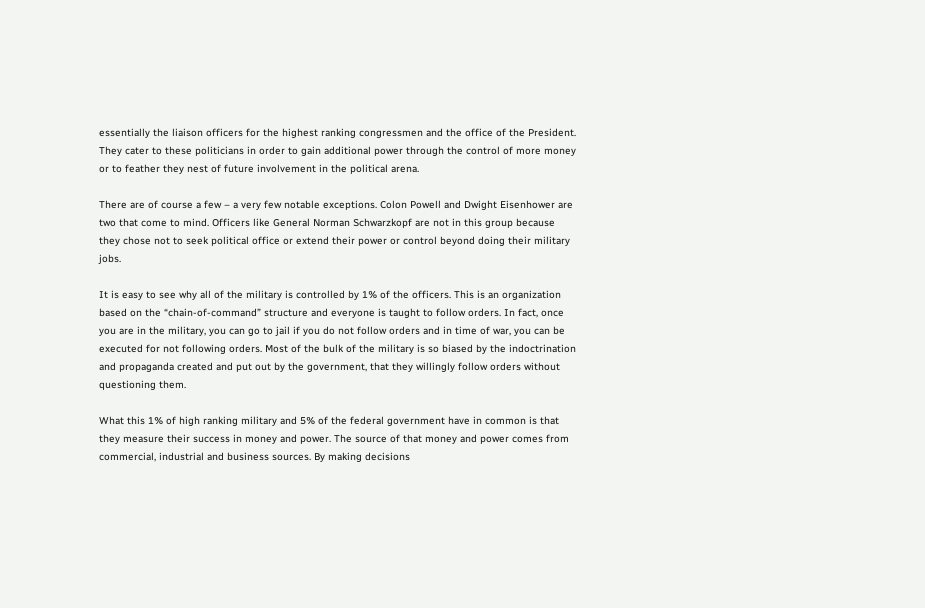essentially the liaison officers for the highest ranking congressmen and the office of the President. They cater to these politicians in order to gain additional power through the control of more money or to feather they nest of future involvement in the political arena.

There are of course a few – a very few notable exceptions. Colon Powell and Dwight Eisenhower are two that come to mind. Officers like General Norman Schwarzkopf are not in this group because they chose not to seek political office or extend their power or control beyond doing their military jobs.

It is easy to see why all of the military is controlled by 1% of the officers. This is an organization based on the “chain-of-command” structure and everyone is taught to follow orders. In fact, once you are in the military, you can go to jail if you do not follow orders and in time of war, you can be executed for not following orders. Most of the bulk of the military is so biased by the indoctrination and propaganda created and put out by the government, that they willingly follow orders without questioning them.

What this 1% of high ranking military and 5% of the federal government have in common is that they measure their success in money and power. The source of that money and power comes from commercial, industrial and business sources. By making decisions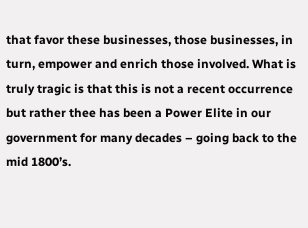that favor these businesses, those businesses, in turn, empower and enrich those involved. What is truly tragic is that this is not a recent occurrence but rather thee has been a Power Elite in our government for many decades – going back to the mid 1800’s.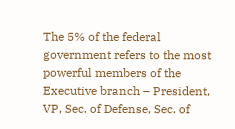The 5% of the federal government refers to the most powerful members of the Executive branch – President, VP, Sec. of Defense, Sec. of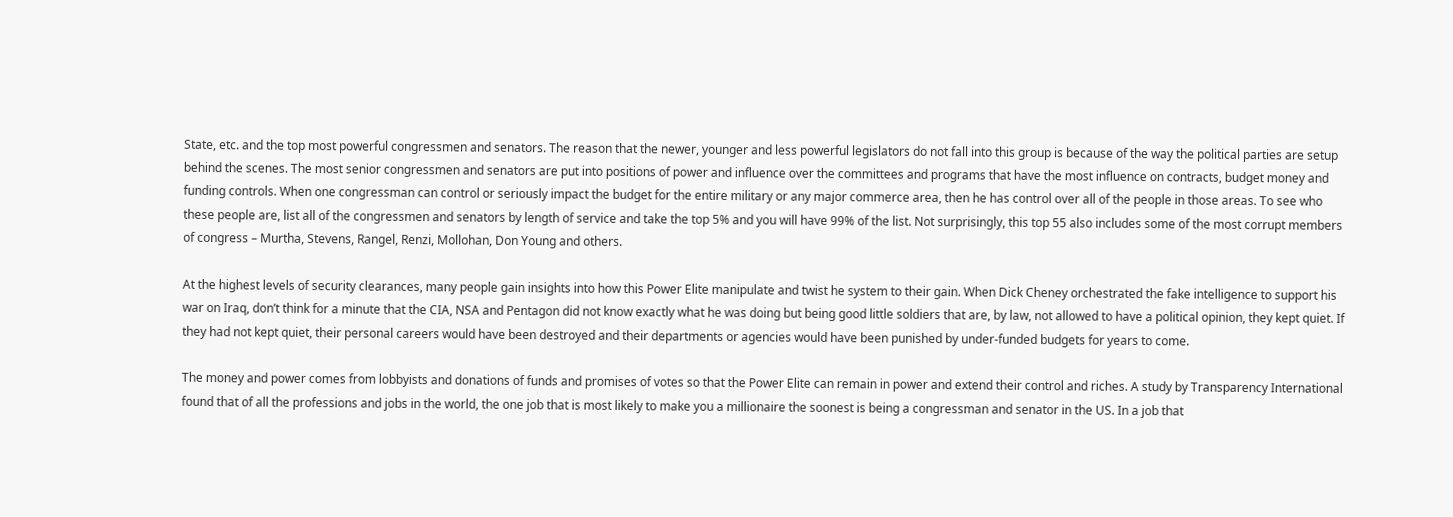State, etc. and the top most powerful congressmen and senators. The reason that the newer, younger and less powerful legislators do not fall into this group is because of the way the political parties are setup behind the scenes. The most senior congressmen and senators are put into positions of power and influence over the committees and programs that have the most influence on contracts, budget money and funding controls. When one congressman can control or seriously impact the budget for the entire military or any major commerce area, then he has control over all of the people in those areas. To see who these people are, list all of the congressmen and senators by length of service and take the top 5% and you will have 99% of the list. Not surprisingly, this top 55 also includes some of the most corrupt members of congress – Murtha, Stevens, Rangel, Renzi, Mollohan, Don Young and others.

At the highest levels of security clearances, many people gain insights into how this Power Elite manipulate and twist he system to their gain. When Dick Cheney orchestrated the fake intelligence to support his war on Iraq, don’t think for a minute that the CIA, NSA and Pentagon did not know exactly what he was doing but being good little soldiers that are, by law, not allowed to have a political opinion, they kept quiet. If they had not kept quiet, their personal careers would have been destroyed and their departments or agencies would have been punished by under-funded budgets for years to come.

The money and power comes from lobbyists and donations of funds and promises of votes so that the Power Elite can remain in power and extend their control and riches. A study by Transparency International found that of all the professions and jobs in the world, the one job that is most likely to make you a millionaire the soonest is being a congressman and senator in the US. In a job that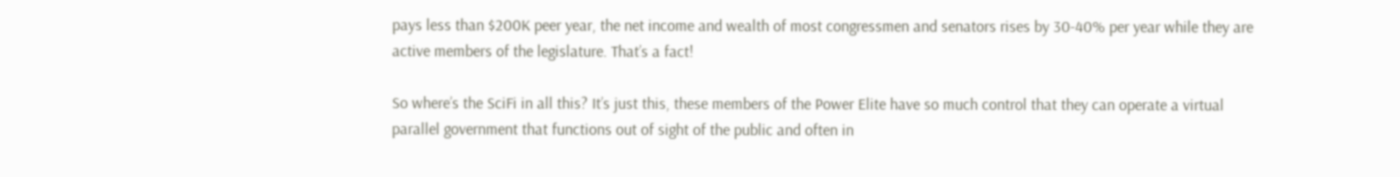pays less than $200K peer year, the net income and wealth of most congressmen and senators rises by 30-40% per year while they are active members of the legislature. That’s a fact!

So where’s the SciFi in all this? It’s just this, these members of the Power Elite have so much control that they can operate a virtual parallel government that functions out of sight of the public and often in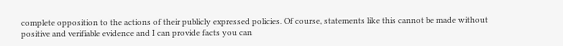complete opposition to the actions of their publicly expressed policies. Of course, statements like this cannot be made without positive and verifiable evidence and I can provide facts you can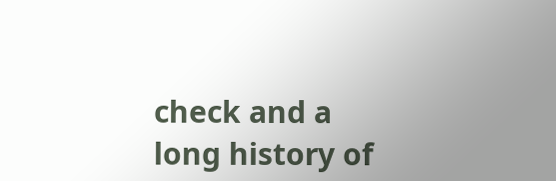check and a long history of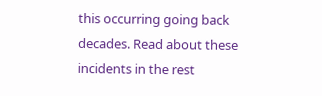this occurring going back decades. Read about these incidents in the rest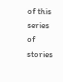of this series of stories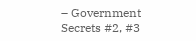– Government Secrets #2, #3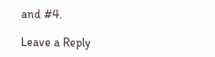and #4.

Leave a Reply